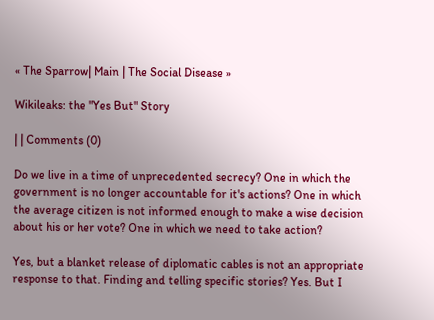« The Sparrow| Main | The Social Disease »

Wikileaks: the "Yes But" Story

| | Comments (0)

Do we live in a time of unprecedented secrecy? One in which the government is no longer accountable for it's actions? One in which the average citizen is not informed enough to make a wise decision about his or her vote? One in which we need to take action?

Yes, but a blanket release of diplomatic cables is not an appropriate response to that. Finding and telling specific stories? Yes. But I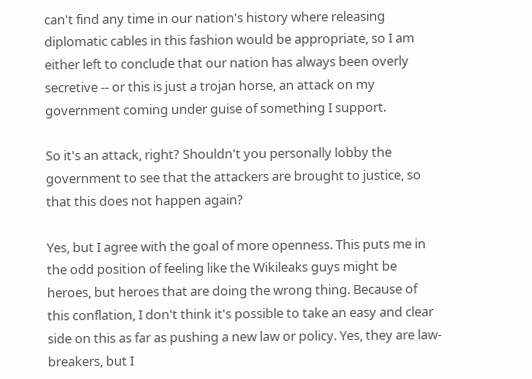can't find any time in our nation's history where releasing diplomatic cables in this fashion would be appropriate, so I am either left to conclude that our nation has always been overly secretive -- or this is just a trojan horse, an attack on my government coming under guise of something I support.

So it's an attack, right? Shouldn't you personally lobby the government to see that the attackers are brought to justice, so that this does not happen again?

Yes, but I agree with the goal of more openness. This puts me in the odd position of feeling like the Wikileaks guys might be heroes, but heroes that are doing the wrong thing. Because of this conflation, I don't think it's possible to take an easy and clear side on this as far as pushing a new law or policy. Yes, they are law-breakers, but I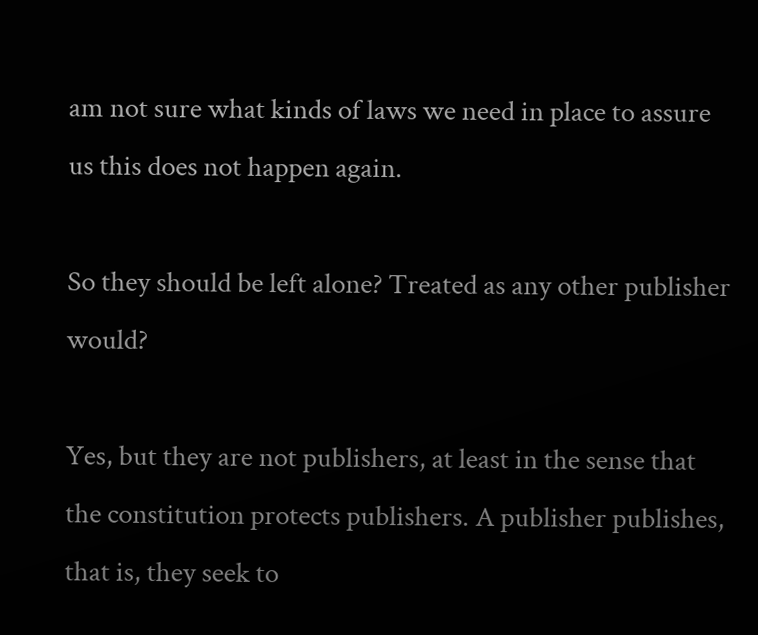am not sure what kinds of laws we need in place to assure us this does not happen again.

So they should be left alone? Treated as any other publisher would?

Yes, but they are not publishers, at least in the sense that the constitution protects publishers. A publisher publishes, that is, they seek to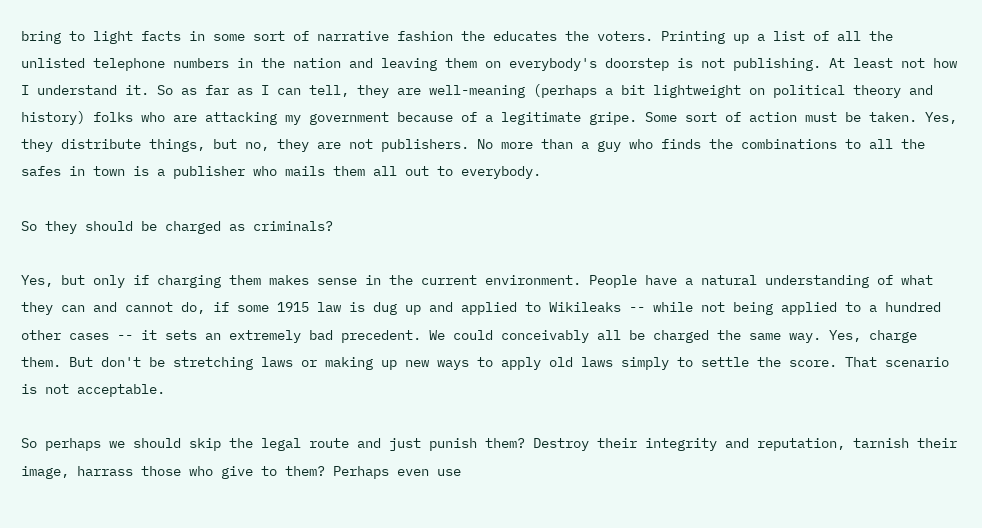bring to light facts in some sort of narrative fashion the educates the voters. Printing up a list of all the unlisted telephone numbers in the nation and leaving them on everybody's doorstep is not publishing. At least not how I understand it. So as far as I can tell, they are well-meaning (perhaps a bit lightweight on political theory and history) folks who are attacking my government because of a legitimate gripe. Some sort of action must be taken. Yes, they distribute things, but no, they are not publishers. No more than a guy who finds the combinations to all the safes in town is a publisher who mails them all out to everybody.

So they should be charged as criminals?

Yes, but only if charging them makes sense in the current environment. People have a natural understanding of what they can and cannot do, if some 1915 law is dug up and applied to Wikileaks -- while not being applied to a hundred other cases -- it sets an extremely bad precedent. We could conceivably all be charged the same way. Yes, charge them. But don't be stretching laws or making up new ways to apply old laws simply to settle the score. That scenario is not acceptable.

So perhaps we should skip the legal route and just punish them? Destroy their integrity and reputation, tarnish their image, harrass those who give to them? Perhaps even use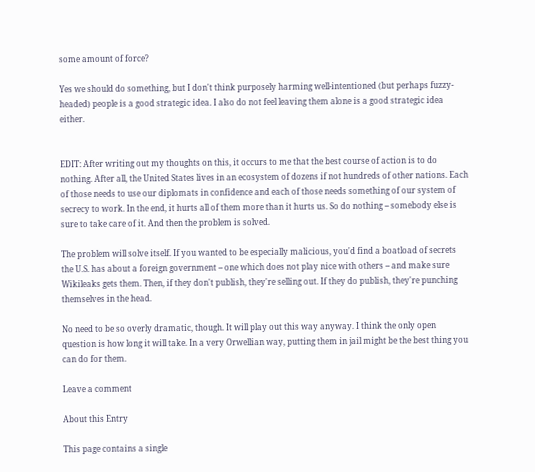some amount of force?

Yes we should do something, but I don't think purposely harming well-intentioned (but perhaps fuzzy-headed) people is a good strategic idea. I also do not feel leaving them alone is a good strategic idea either.


EDIT: After writing out my thoughts on this, it occurs to me that the best course of action is to do nothing. After all, the United States lives in an ecosystem of dozens if not hundreds of other nations. Each of those needs to use our diplomats in confidence and each of those needs something of our system of secrecy to work. In the end, it hurts all of them more than it hurts us. So do nothing -- somebody else is sure to take care of it. And then the problem is solved.

The problem will solve itself. If you wanted to be especially malicious, you'd find a boatload of secrets the U.S. has about a foreign government -- one which does not play nice with others -- and make sure Wikileaks gets them. Then, if they don't publish, they're selling out. If they do publish, they're punching themselves in the head.

No need to be so overly dramatic, though. It will play out this way anyway. I think the only open question is how long it will take. In a very Orwellian way, putting them in jail might be the best thing you can do for them.

Leave a comment

About this Entry

This page contains a single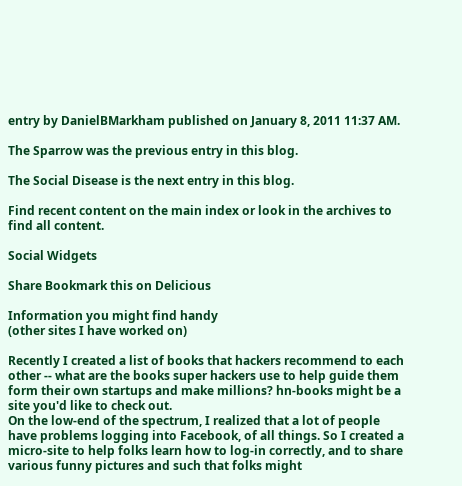entry by DanielBMarkham published on January 8, 2011 11:37 AM.

The Sparrow was the previous entry in this blog.

The Social Disease is the next entry in this blog.

Find recent content on the main index or look in the archives to find all content.

Social Widgets

Share Bookmark this on Delicious

Information you might find handy
(other sites I have worked on)

Recently I created a list of books that hackers recommend to each other -- what are the books super hackers use to help guide them form their own startups and make millions? hn-books might be a site you'd like to check out.
On the low-end of the spectrum, I realized that a lot of people have problems logging into Facebook, of all things. So I created a micro-site to help folks learn how to log-in correctly, and to share various funny pictures and such that folks might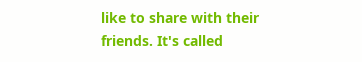like to share with their friends. It's called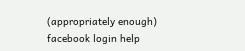(appropriately enough) facebook login help